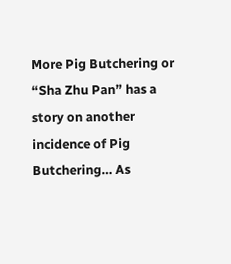More Pig Butchering or “Sha Zhu Pan” has a story on another incidence of Pig Butchering… As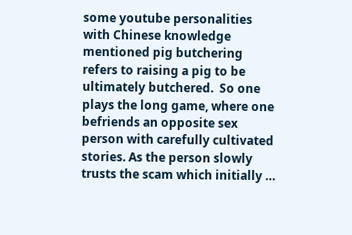some youtube personalities with Chinese knowledge mentioned pig butchering refers to raising a pig to be ultimately butchered.  So one plays the long game, where one befriends an opposite sex person with carefully cultivated stories. As the person slowly trusts the scam which initially …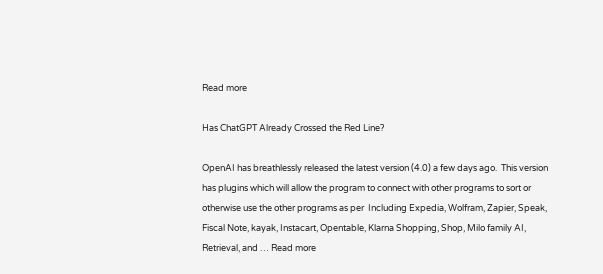Read more

Has ChatGPT Already Crossed the Red Line?

OpenAI has breathlessly released the latest version (4.0) a few days ago.  This version has plugins which will allow the program to connect with other programs to sort or otherwise use the other programs as per  Including Expedia, Wolfram, Zapier, Speak, Fiscal Note, kayak, Instacart, Opentable, Klarna Shopping, Shop, Milo family AI, Retrieval, and … Read more